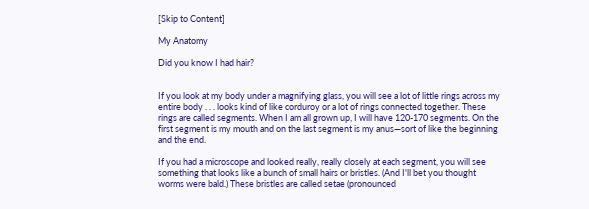[Skip to Content]

My Anatomy

Did you know I had hair?


If you look at my body under a magnifying glass, you will see a lot of little rings across my entire body . . . looks kind of like corduroy or a lot of rings connected together. These rings are called segments. When I am all grown up, I will have 120-170 segments. On the first segment is my mouth and on the last segment is my anus—sort of like the beginning and the end.

If you had a microscope and looked really, really closely at each segment, you will see something that looks like a bunch of small hairs or bristles. (And I'll bet you thought worms were bald.) These bristles are called setae (pronounced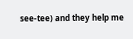see-tee) and they help me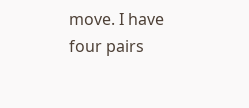move. I have four pairs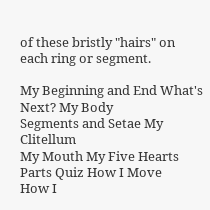of these bristly "hairs" on each ring or segment.

My Beginning and End What's Next? My Body
Segments and Setae My Clitellum
My Mouth My Five Hearts
Parts Quiz How I Move
How I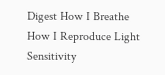Digest How I Breathe
How I Reproduce Light Sensitivity